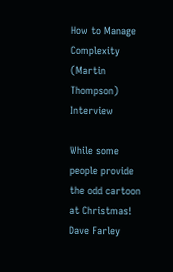How to Manage Complexity (Martin Thompson) Interview

While some people provide the odd cartoon at Christmas! Dave Farley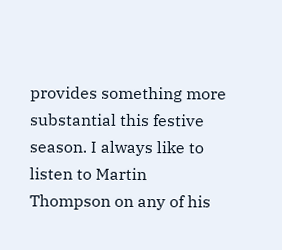provides something more substantial this festive season. I always like to listen to Martin Thompson on any of his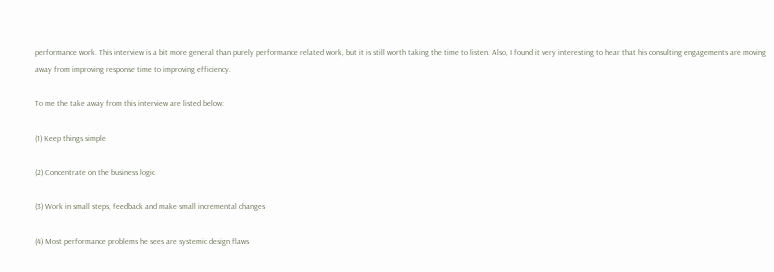performance work. This interview is a bit more general than purely performance related work, but it is still worth taking the time to listen. Also, I found it very interesting to hear that his consulting engagements are moving away from improving response time to improving efficiency.

To me the take away from this interview are listed below:

(1) Keep things simple

(2) Concentrate on the business logic

(3) Work in small steps, feedback and make small incremental changes

(4) Most performance problems he sees are systemic design flaws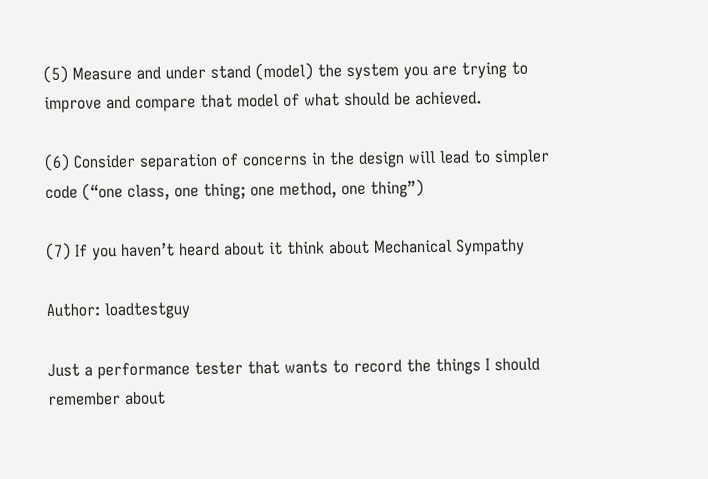(5) Measure and under stand (model) the system you are trying to improve and compare that model of what should be achieved.

(6) Consider separation of concerns in the design will lead to simpler code (“one class, one thing; one method, one thing”)

(7) If you haven’t heard about it think about Mechanical Sympathy

Author: loadtestguy

Just a performance tester that wants to record the things I should remember about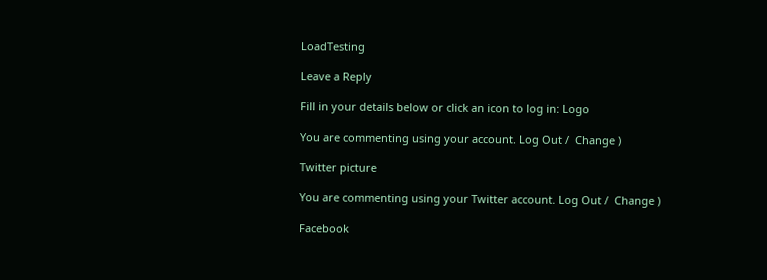LoadTesting

Leave a Reply

Fill in your details below or click an icon to log in: Logo

You are commenting using your account. Log Out /  Change )

Twitter picture

You are commenting using your Twitter account. Log Out /  Change )

Facebook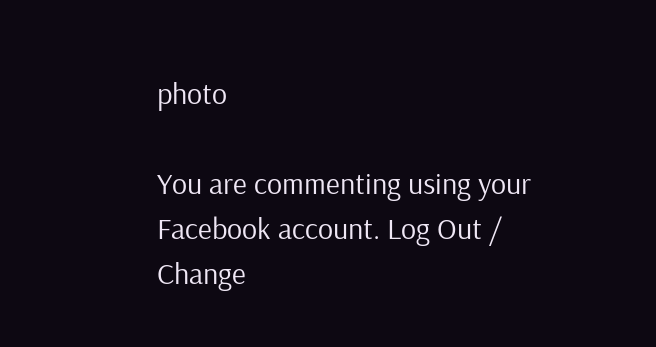photo

You are commenting using your Facebook account. Log Out /  Change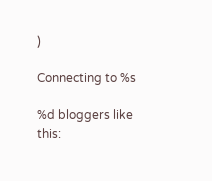)

Connecting to %s

%d bloggers like this: